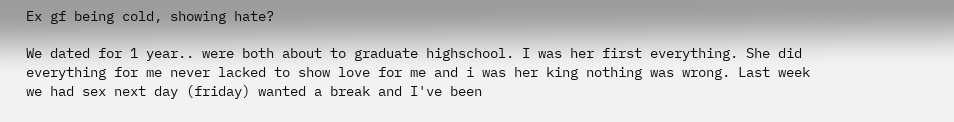Ex gf being cold, showing hate?

We dated for 1 year.. were both about to graduate highschool. I was her first everything. She did everything for me never lacked to show love for me and i was her king nothing was wrong. Last week we had sex next day (friday) wanted a break and I've been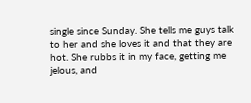single since Sunday. She tells me guys talk to her and she loves it and that they are hot. She rubbs it in my face, getting me jelous, and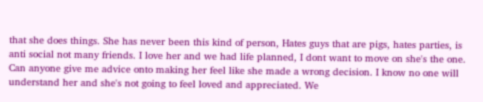that she does things. She has never been this kind of person, Hates guys that are pigs, hates parties, is anti social not many friends. I love her and we had life planned, I dont want to move on she's the one. Can anyone give me advice onto making her feel like she made a wrong decision. I know no one will understand her and she's not going to feel loved and appreciated. We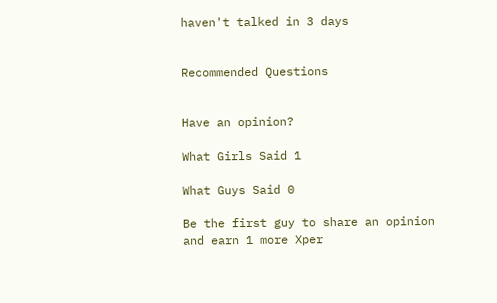haven't talked in 3 days


Recommended Questions


Have an opinion?

What Girls Said 1

What Guys Said 0

Be the first guy to share an opinion
and earn 1 more Xper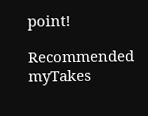point!

Recommended myTakes